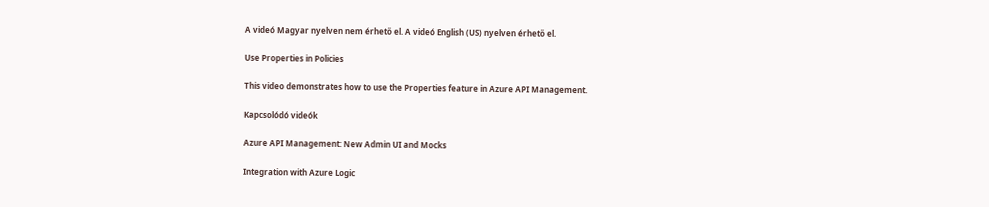A videó Magyar nyelven nem érhető el. A videó English (US) nyelven érhető el.

Use Properties in Policies

This video demonstrates how to use the Properties feature in Azure API Management.

Kapcsolódó videók

Azure API Management: New Admin UI and Mocks

Integration with Azure Logic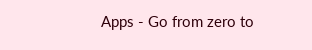Apps - Go from zero to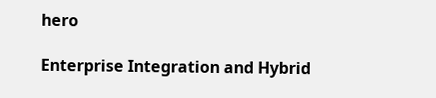hero

Enterprise Integration and Hybrid